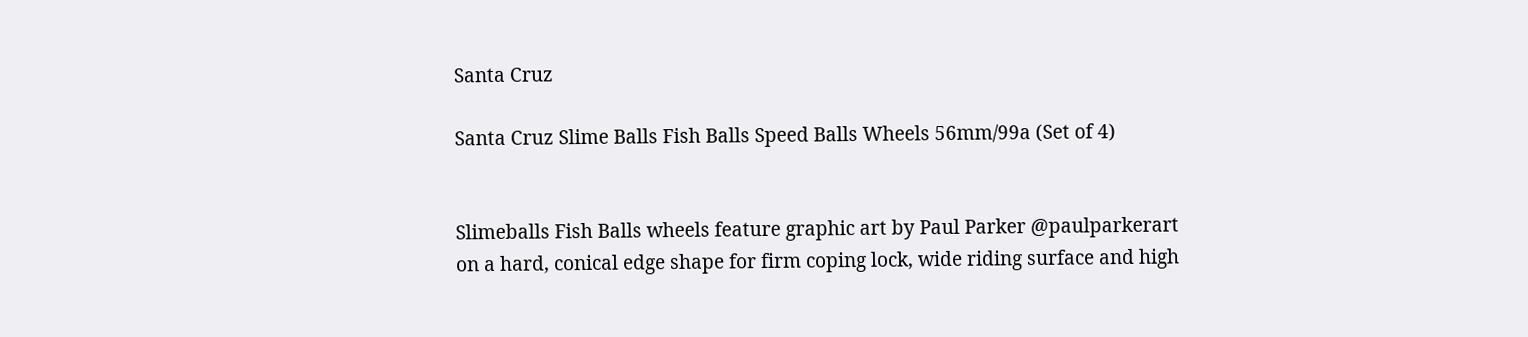Santa Cruz

Santa Cruz Slime Balls Fish Balls Speed Balls Wheels 56mm/99a (Set of 4)


Slimeballs Fish Balls wheels feature graphic art by Paul Parker @paulparkerart on a hard, conical edge shape for firm coping lock, wide riding surface and high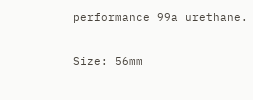performance 99a urethane.

Size: 56mm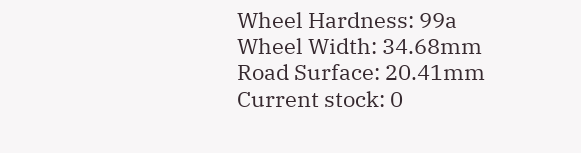Wheel Hardness: 99a
Wheel Width: 34.68mm
Road Surface: 20.41mm
Current stock: 0